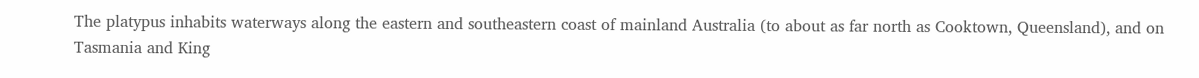The platypus inhabits waterways along the eastern and southeastern coast of mainland Australia (to about as far north as Cooktown, Queensland), and on Tasmania and King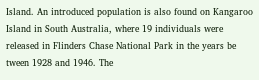Island. An introduced population is also found on Kangaroo Island in South Australia, where 19 individuals were released in Flinders Chase National Park in the years be tween 1928 and 1946. The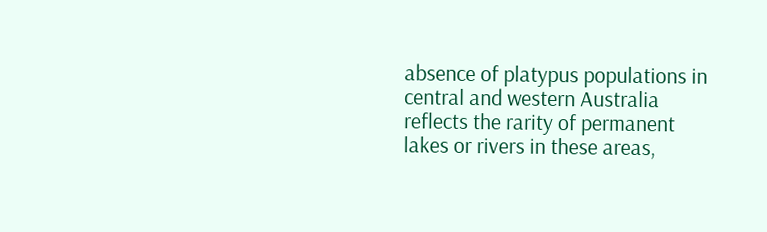absence of platypus populations in central and western Australia reflects the rarity of permanent lakes or rivers in these areas,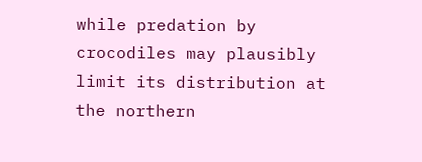while predation by crocodiles may plausibly limit its distribution at the northern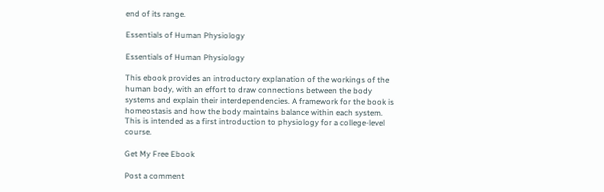end of its range.

Essentials of Human Physiology

Essentials of Human Physiology

This ebook provides an introductory explanation of the workings of the human body, with an effort to draw connections between the body systems and explain their interdependencies. A framework for the book is homeostasis and how the body maintains balance within each system. This is intended as a first introduction to physiology for a college-level course.

Get My Free Ebook

Post a comment